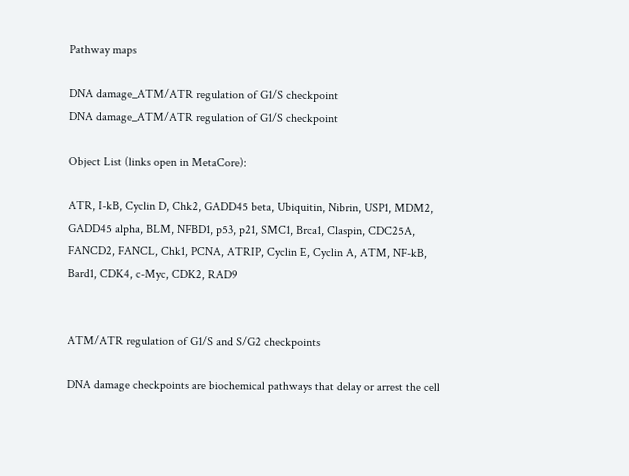Pathway maps

DNA damage_ATM/ATR regulation of G1/S checkpoint
DNA damage_ATM/ATR regulation of G1/S checkpoint

Object List (links open in MetaCore):

ATR, I-kB, Cyclin D, Chk2, GADD45 beta, Ubiquitin, Nibrin, USP1, MDM2, GADD45 alpha, BLM, NFBD1, p53, p21, SMC1, Brca1, Claspin, CDC25A, FANCD2, FANCL, Chk1, PCNA, ATRIP, Cyclin E, Cyclin A, ATM, NF-kB, Bard1, CDK4, c-Myc, CDK2, RAD9


ATM/ATR regulation of G1/S and S/G2 checkpoints

DNA damage checkpoints are biochemical pathways that delay or arrest the cell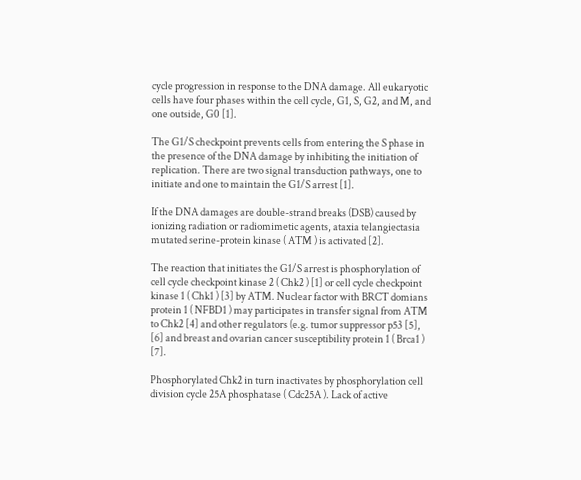cycle progression in response to the DNA damage. All eukaryotic cells have four phases within the cell cycle, G1, S, G2, and M, and one outside, G0 [1].

The G1/S checkpoint prevents cells from entering the S phase in the presence of the DNA damage by inhibiting the initiation of replication. There are two signal transduction pathways, one to initiate and one to maintain the G1/S arrest [1].

If the DNA damages are double-strand breaks (DSB) caused by ionizing radiation or radiomimetic agents, ataxia telangiectasia mutated serine-protein kinase ( ATM ) is activated [2].

The reaction that initiates the G1/S arrest is phosphorylation of cell cycle checkpoint kinase 2 ( Chk2 ) [1] or cell cycle checkpoint kinase 1 ( Chk1 ) [3] by ATM. Nuclear factor with BRCT domians protein 1 ( NFBD1 ) may participates in transfer signal from ATM to Chk2 [4] and other regulators (e.g. tumor suppressor p53 [5], [6] and breast and ovarian cancer susceptibility protein 1 ( Brca1 ) [7].

Phosphorylated Chk2 in turn inactivates by phosphorylation cell division cycle 25A phosphatase ( Cdc25A ). Lack of active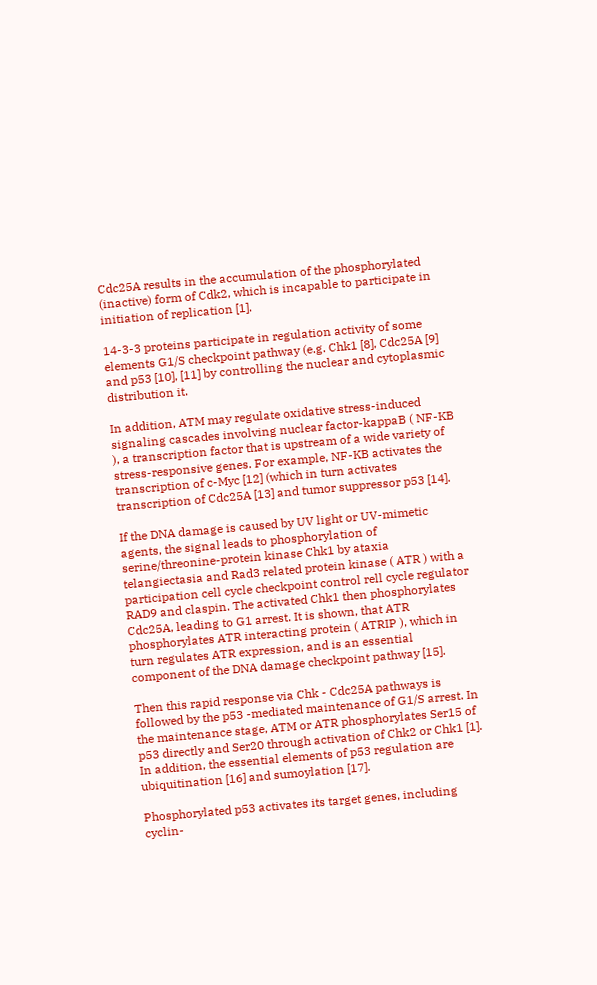Cdc25A results in the accumulation of the phosphorylated (inactive) form of Cdk2, which is incapable to participate in initiation of replication [1].

14-3-3 proteins participate in regulation activity of some elements G1/S checkpoint pathway (e.g. Chk1 [8], Cdc25A [9] and p53 [10], [11] by controlling the nuclear and cytoplasmic distribution it.

In addition, ATM may regulate oxidative stress-induced signaling cascades involving nuclear factor-kappaB ( NF-KB ), a transcription factor that is upstream of a wide variety of stress-responsive genes. For example, NF-KB activates the transcription of c-Myc [12] (which in turn activates transcription of Cdc25A [13] and tumor suppressor p53 [14].

If the DNA damage is caused by UV light or UV-mimetic agents, the signal leads to phosphorylation of serine/threonine-protein kinase Chk1 by ataxia telangiectasia and Rad3 related protein kinase ( ATR ) with a participation cell cycle checkpoint control rell cycle regulator RAD9 and claspin. The activated Chk1 then phosphorylates Cdc25A, leading to G1 arrest. It is shown, that ATR phosphorylates ATR interacting protein ( ATRIP ), which in turn regulates ATR expression, and is an essential component of the DNA damage checkpoint pathway [15].

Then this rapid response via Chk - Cdc25A pathways is followed by the p53 -mediated maintenance of G1/S arrest. In the maintenance stage, ATM or ATR phosphorylates Ser15 of p53 directly and Ser20 through activation of Chk2 or Chk1 [1]. In addition, the essential elements of p53 regulation are ubiquitination [16] and sumoylation [17].

Phosphorylated p53 activates its target genes, including cyclin-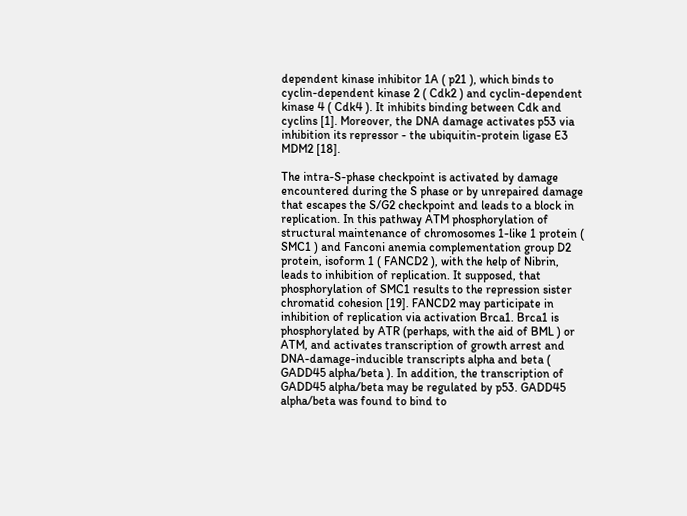dependent kinase inhibitor 1A ( p21 ), which binds to cyclin-dependent kinase 2 ( Cdk2 ) and cyclin-dependent kinase 4 ( Cdk4 ). It inhibits binding between Cdk and cyclins [1]. Moreover, the DNA damage activates p53 via inhibition its repressor - the ubiquitin-protein ligase E3 MDM2 [18].

The intra-S-phase checkpoint is activated by damage encountered during the S phase or by unrepaired damage that escapes the S/G2 checkpoint and leads to a block in replication. In this pathway ATM phosphorylation of structural maintenance of chromosomes 1-like 1 protein ( SMC1 ) and Fanconi anemia complementation group D2 protein, isoform 1 ( FANCD2 ), with the help of Nibrin, leads to inhibition of replication. It supposed, that phosphorylation of SMC1 results to the repression sister chromatid cohesion [19]. FANCD2 may participate in inhibition of replication via activation Brca1. Brca1 is phosphorylated by ATR (perhaps, with the aid of BML ) or ATM, and activates transcription of growth arrest and DNA-damage-inducible transcripts alpha and beta ( GADD45 alpha/beta ). In addition, the transcription of GADD45 alpha/beta may be regulated by p53. GADD45 alpha/beta was found to bind to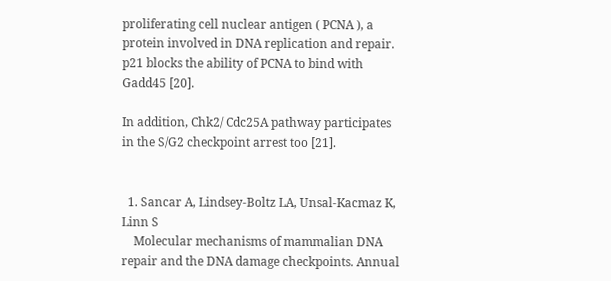proliferating cell nuclear antigen ( PCNA ), a protein involved in DNA replication and repair. p21 blocks the ability of PCNA to bind with Gadd45 [20].

In addition, Chk2/ Cdc25A pathway participates in the S/G2 checkpoint arrest too [21].


  1. Sancar A, Lindsey-Boltz LA, Unsal-Kacmaz K, Linn S
    Molecular mechanisms of mammalian DNA repair and the DNA damage checkpoints. Annual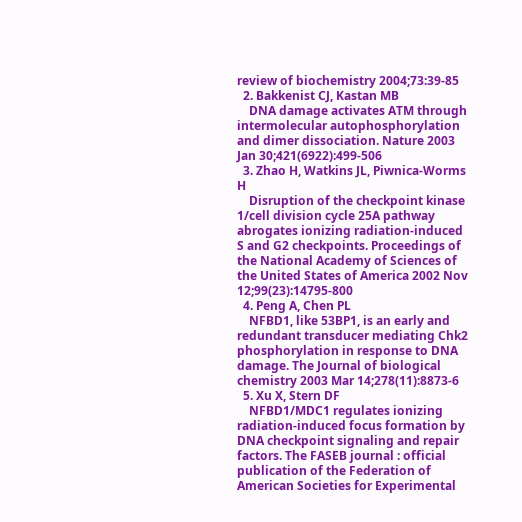review of biochemistry 2004;73:39-85
  2. Bakkenist CJ, Kastan MB
    DNA damage activates ATM through intermolecular autophosphorylation and dimer dissociation. Nature 2003 Jan 30;421(6922):499-506
  3. Zhao H, Watkins JL, Piwnica-Worms H
    Disruption of the checkpoint kinase 1/cell division cycle 25A pathway abrogates ionizing radiation-induced S and G2 checkpoints. Proceedings of the National Academy of Sciences of the United States of America 2002 Nov 12;99(23):14795-800
  4. Peng A, Chen PL
    NFBD1, like 53BP1, is an early and redundant transducer mediating Chk2 phosphorylation in response to DNA damage. The Journal of biological chemistry 2003 Mar 14;278(11):8873-6
  5. Xu X, Stern DF
    NFBD1/MDC1 regulates ionizing radiation-induced focus formation by DNA checkpoint signaling and repair factors. The FASEB journal : official publication of the Federation of American Societies for Experimental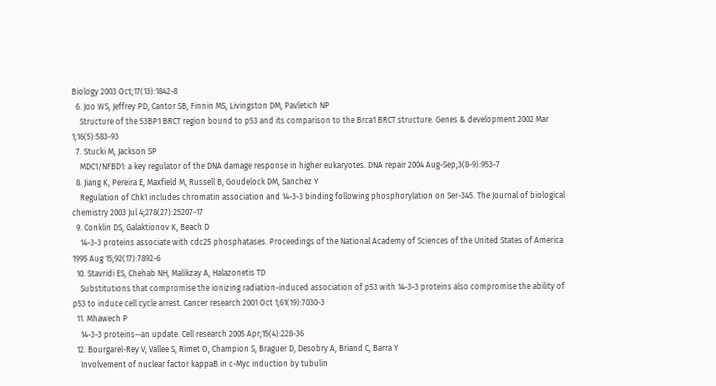Biology 2003 Oct;17(13):1842-8
  6. Joo WS, Jeffrey PD, Cantor SB, Finnin MS, Livingston DM, Pavletich NP
    Structure of the 53BP1 BRCT region bound to p53 and its comparison to the Brca1 BRCT structure. Genes & development 2002 Mar 1;16(5):583-93
  7. Stucki M, Jackson SP
    MDC1/NFBD1: a key regulator of the DNA damage response in higher eukaryotes. DNA repair 2004 Aug-Sep;3(8-9):953-7
  8. Jiang K, Pereira E, Maxfield M, Russell B, Goudelock DM, Sanchez Y
    Regulation of Chk1 includes chromatin association and 14-3-3 binding following phosphorylation on Ser-345. The Journal of biological chemistry 2003 Jul 4;278(27):25207-17
  9. Conklin DS, Galaktionov K, Beach D
    14-3-3 proteins associate with cdc25 phosphatases. Proceedings of the National Academy of Sciences of the United States of America 1995 Aug 15;92(17):7892-6
  10. Stavridi ES, Chehab NH, Malikzay A, Halazonetis TD
    Substitutions that compromise the ionizing radiation-induced association of p53 with 14-3-3 proteins also compromise the ability of p53 to induce cell cycle arrest. Cancer research 2001 Oct 1;61(19):7030-3
  11. Mhawech P
    14-3-3 proteins--an update. Cell research 2005 Apr;15(4):228-36
  12. Bourgarel-Rey V, Vallee S, Rimet O, Champion S, Braguer D, Desobry A, Briand C, Barra Y
    Involvement of nuclear factor kappaB in c-Myc induction by tubulin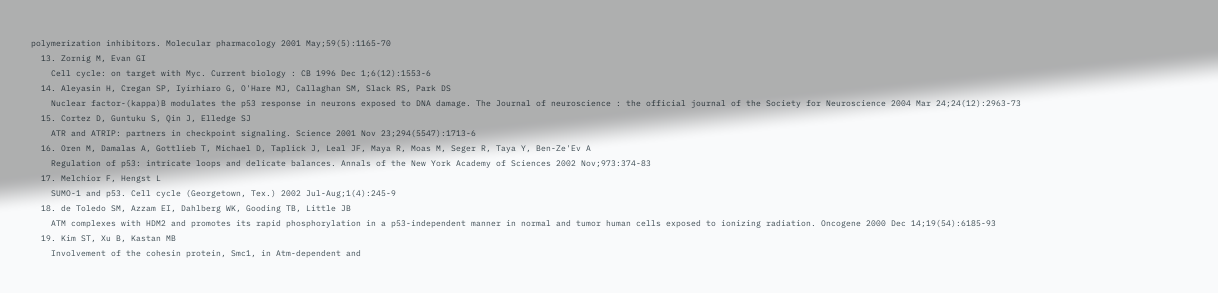polymerization inhibitors. Molecular pharmacology 2001 May;59(5):1165-70
  13. Zornig M, Evan GI
    Cell cycle: on target with Myc. Current biology : CB 1996 Dec 1;6(12):1553-6
  14. Aleyasin H, Cregan SP, Iyirhiaro G, O'Hare MJ, Callaghan SM, Slack RS, Park DS
    Nuclear factor-(kappa)B modulates the p53 response in neurons exposed to DNA damage. The Journal of neuroscience : the official journal of the Society for Neuroscience 2004 Mar 24;24(12):2963-73
  15. Cortez D, Guntuku S, Qin J, Elledge SJ
    ATR and ATRIP: partners in checkpoint signaling. Science 2001 Nov 23;294(5547):1713-6
  16. Oren M, Damalas A, Gottlieb T, Michael D, Taplick J, Leal JF, Maya R, Moas M, Seger R, Taya Y, Ben-Ze'Ev A
    Regulation of p53: intricate loops and delicate balances. Annals of the New York Academy of Sciences 2002 Nov;973:374-83
  17. Melchior F, Hengst L
    SUMO-1 and p53. Cell cycle (Georgetown, Tex.) 2002 Jul-Aug;1(4):245-9
  18. de Toledo SM, Azzam EI, Dahlberg WK, Gooding TB, Little JB
    ATM complexes with HDM2 and promotes its rapid phosphorylation in a p53-independent manner in normal and tumor human cells exposed to ionizing radiation. Oncogene 2000 Dec 14;19(54):6185-93
  19. Kim ST, Xu B, Kastan MB
    Involvement of the cohesin protein, Smc1, in Atm-dependent and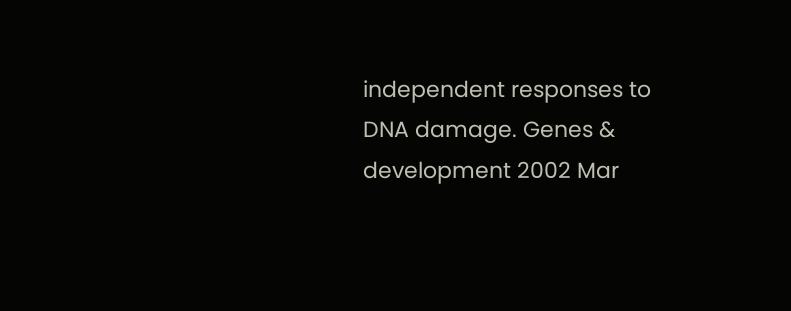independent responses to DNA damage. Genes & development 2002 Mar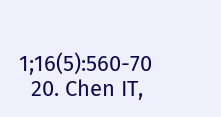1;16(5):560-70
  20. Chen IT,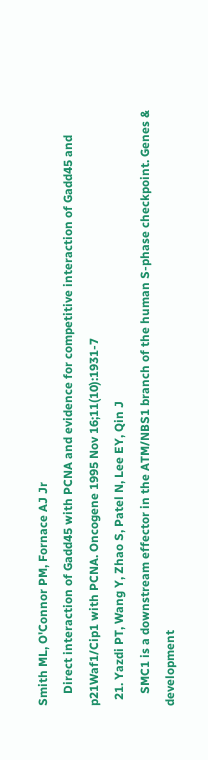Smith ML, O'Connor PM, Fornace AJ Jr
    Direct interaction of Gadd45 with PCNA and evidence for competitive interaction of Gadd45 and p21Waf1/Cip1 with PCNA. Oncogene 1995 Nov 16;11(10):1931-7
  21. Yazdi PT, Wang Y, Zhao S, Patel N, Lee EY, Qin J
    SMC1 is a downstream effector in the ATM/NBS1 branch of the human S-phase checkpoint. Genes & development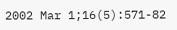2002 Mar 1;16(5):571-82